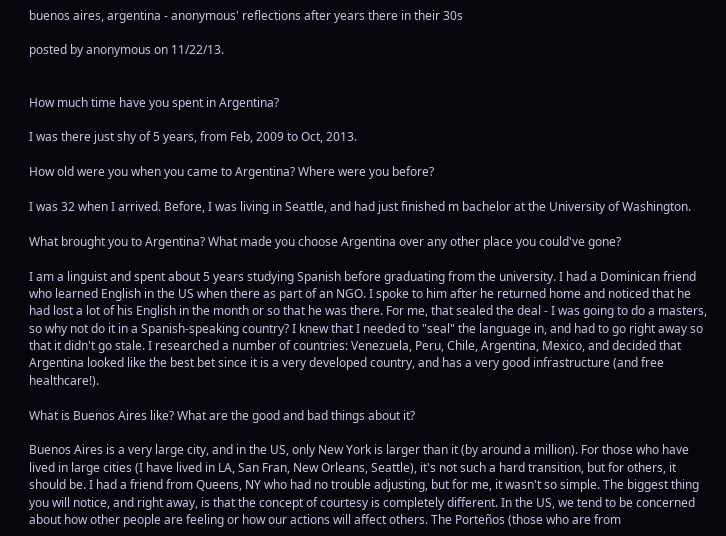buenos aires, argentina - anonymous' reflections after years there in their 30s

posted by anonymous on 11/22/13.


How much time have you spent in Argentina?

I was there just shy of 5 years, from Feb, 2009 to Oct, 2013.

How old were you when you came to Argentina? Where were you before?

I was 32 when I arrived. Before, I was living in Seattle, and had just finished m bachelor at the University of Washington.

What brought you to Argentina? What made you choose Argentina over any other place you could've gone?

I am a linguist and spent about 5 years studying Spanish before graduating from the university. I had a Dominican friend who learned English in the US when there as part of an NGO. I spoke to him after he returned home and noticed that he had lost a lot of his English in the month or so that he was there. For me, that sealed the deal - I was going to do a masters, so why not do it in a Spanish-speaking country? I knew that I needed to "seal" the language in, and had to go right away so that it didn't go stale. I researched a number of countries: Venezuela, Peru, Chile, Argentina, Mexico, and decided that Argentina looked like the best bet since it is a very developed country, and has a very good infrastructure (and free healthcare!).

What is Buenos Aires like? What are the good and bad things about it?

Buenos Aires is a very large city, and in the US, only New York is larger than it (by around a million). For those who have lived in large cities (I have lived in LA, San Fran, New Orleans, Seattle), it's not such a hard transition, but for others, it should be. I had a friend from Queens, NY who had no trouble adjusting, but for me, it wasn't so simple. The biggest thing you will notice, and right away, is that the concept of courtesy is completely different. In the US, we tend to be concerned about how other people are feeling or how our actions will affect others. The Porteños (those who are from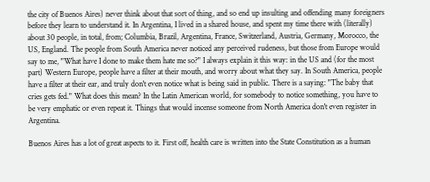the city of Buenos Aires) never think about that sort of thing, and so end up insulting and offending many foreigners before they learn to understand it. In Argentina, I lived in a shared house, and spent my time there with (literally) about 30 people, in total, from; Columbia, Brazil, Argentina, France, Switzerland, Austria, Germany, Morocco, the US, England. The people from South America never noticed any perceived rudeness, but those from Europe would say to me, "What have I done to make them hate me so?" I always explain it this way: in the US and (for the most part) Western Europe, people have a filter at their mouth, and worry about what they say. In South America, people have a filter at their ear, and truly don't even notice what is being said in public. There is a saying: "The baby that cries gets fed." What does this mean? In the Latin American world, for somebody to notice something, you have to be very emphatic or even repeat it. Things that would incense someone from North America don't even register in Argentina.

Buenos Aires has a lot of great aspects to it. First off, health care is written into the State Constitution as a human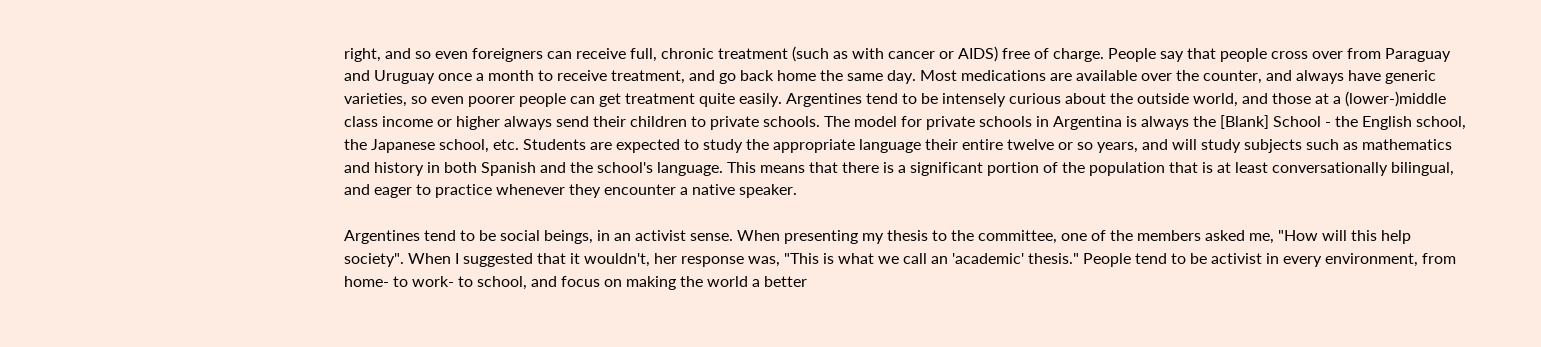right, and so even foreigners can receive full, chronic treatment (such as with cancer or AIDS) free of charge. People say that people cross over from Paraguay and Uruguay once a month to receive treatment, and go back home the same day. Most medications are available over the counter, and always have generic varieties, so even poorer people can get treatment quite easily. Argentines tend to be intensely curious about the outside world, and those at a (lower-)middle class income or higher always send their children to private schools. The model for private schools in Argentina is always the [Blank] School - the English school, the Japanese school, etc. Students are expected to study the appropriate language their entire twelve or so years, and will study subjects such as mathematics and history in both Spanish and the school's language. This means that there is a significant portion of the population that is at least conversationally bilingual, and eager to practice whenever they encounter a native speaker.

Argentines tend to be social beings, in an activist sense. When presenting my thesis to the committee, one of the members asked me, "How will this help society". When I suggested that it wouldn't, her response was, "This is what we call an 'academic' thesis." People tend to be activist in every environment, from home- to work- to school, and focus on making the world a better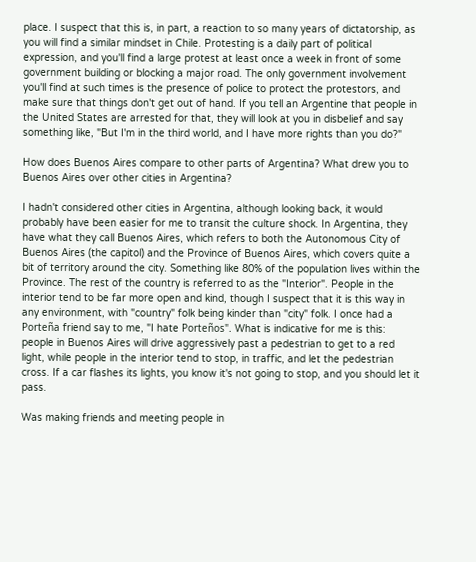place. I suspect that this is, in part, a reaction to so many years of dictatorship, as you will find a similar mindset in Chile. Protesting is a daily part of political expression, and you'll find a large protest at least once a week in front of some government building or blocking a major road. The only government involvement you'll find at such times is the presence of police to protect the protestors, and make sure that things don't get out of hand. If you tell an Argentine that people in the United States are arrested for that, they will look at you in disbelief and say something like, "But I'm in the third world, and I have more rights than you do?"

How does Buenos Aires compare to other parts of Argentina? What drew you to Buenos Aires over other cities in Argentina?

I hadn't considered other cities in Argentina, although looking back, it would probably have been easier for me to transit the culture shock. In Argentina, they have what they call Buenos Aires, which refers to both the Autonomous City of Buenos Aires (the capitol) and the Province of Buenos Aires, which covers quite a bit of territory around the city. Something like 80% of the population lives within the Province. The rest of the country is referred to as the "Interior". People in the interior tend to be far more open and kind, though I suspect that it is this way in any environment, with "country" folk being kinder than "city" folk. I once had a Porteña friend say to me, "I hate Porteños". What is indicative for me is this: people in Buenos Aires will drive aggressively past a pedestrian to get to a red light, while people in the interior tend to stop, in traffic, and let the pedestrian cross. If a car flashes its lights, you know it's not going to stop, and you should let it pass.

Was making friends and meeting people in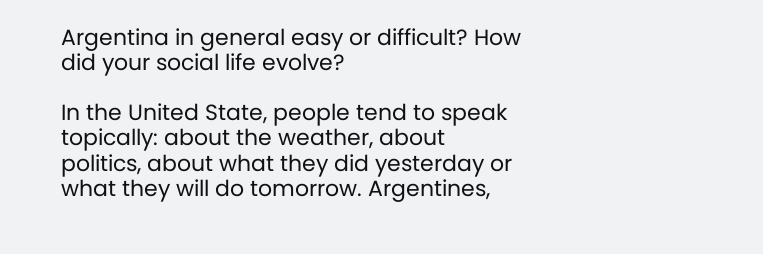Argentina in general easy or difficult? How did your social life evolve?

In the United State, people tend to speak topically: about the weather, about politics, about what they did yesterday or what they will do tomorrow. Argentines,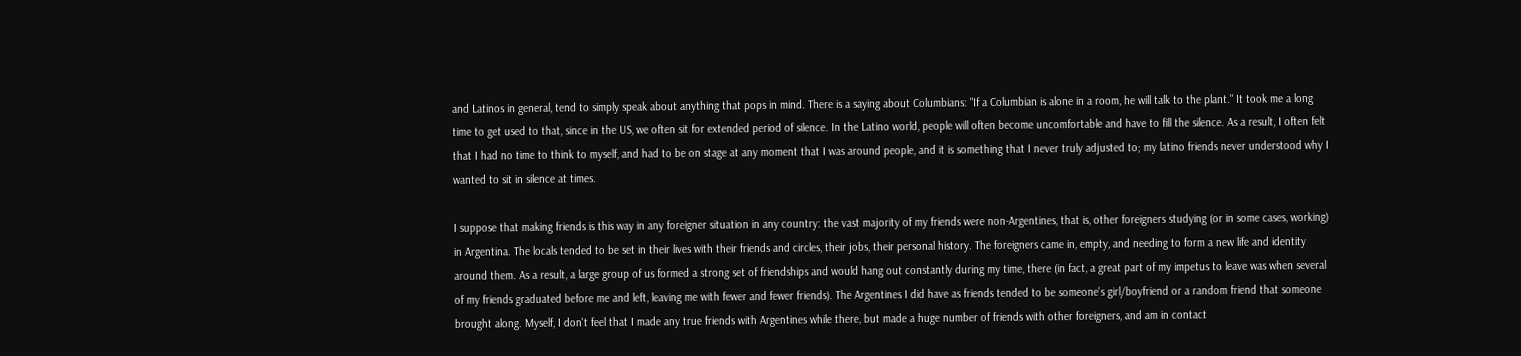and Latinos in general, tend to simply speak about anything that pops in mind. There is a saying about Columbians: "If a Columbian is alone in a room, he will talk to the plant." It took me a long time to get used to that, since in the US, we often sit for extended period of silence. In the Latino world, people will often become uncomfortable and have to fill the silence. As a result, I often felt that I had no time to think to myself, and had to be on stage at any moment that I was around people, and it is something that I never truly adjusted to; my latino friends never understood why I wanted to sit in silence at times.

I suppose that making friends is this way in any foreigner situation in any country: the vast majority of my friends were non-Argentines, that is, other foreigners studying (or in some cases, working) in Argentina. The locals tended to be set in their lives with their friends and circles, their jobs, their personal history. The foreigners came in, empty, and needing to form a new life and identity around them. As a result, a large group of us formed a strong set of friendships and would hang out constantly during my time, there (in fact, a great part of my impetus to leave was when several of my friends graduated before me and left, leaving me with fewer and fewer friends). The Argentines I did have as friends tended to be someone's girl/boyfriend or a random friend that someone brought along. Myself, I don't feel that I made any true friends with Argentines while there, but made a huge number of friends with other foreigners, and am in contact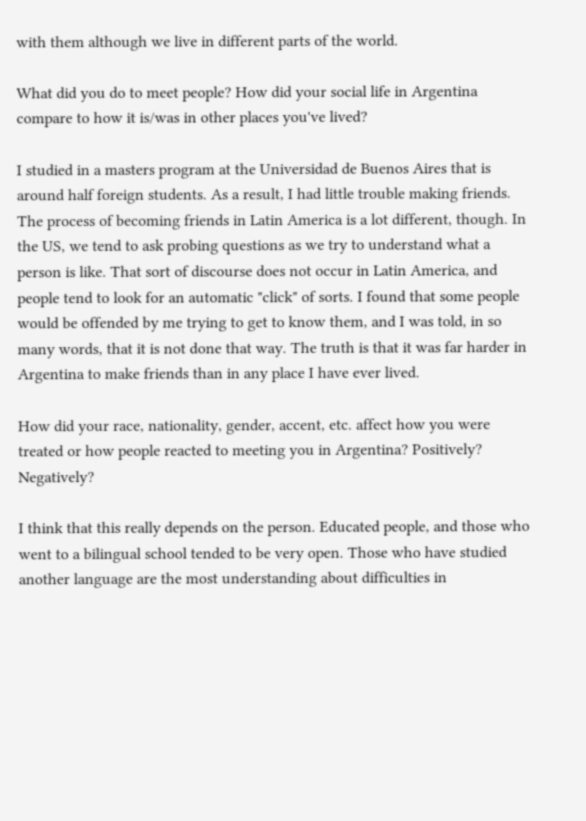with them although we live in different parts of the world.

What did you do to meet people? How did your social life in Argentina compare to how it is/was in other places you've lived?

I studied in a masters program at the Universidad de Buenos Aires that is around half foreign students. As a result, I had little trouble making friends. The process of becoming friends in Latin America is a lot different, though. In the US, we tend to ask probing questions as we try to understand what a person is like. That sort of discourse does not occur in Latin America, and people tend to look for an automatic "click" of sorts. I found that some people would be offended by me trying to get to know them, and I was told, in so many words, that it is not done that way. The truth is that it was far harder in Argentina to make friends than in any place I have ever lived.

How did your race, nationality, gender, accent, etc. affect how you were treated or how people reacted to meeting you in Argentina? Positively? Negatively?

I think that this really depends on the person. Educated people, and those who went to a bilingual school tended to be very open. Those who have studied another language are the most understanding about difficulties in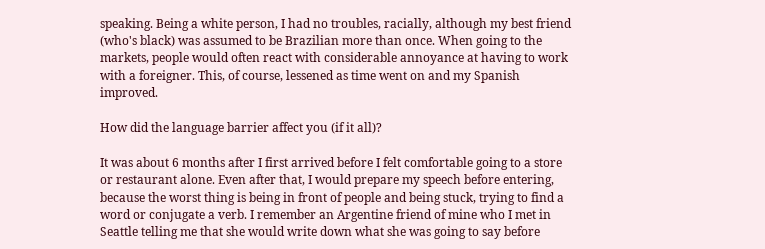speaking. Being a white person, I had no troubles, racially, although my best friend (who's black) was assumed to be Brazilian more than once. When going to the markets, people would often react with considerable annoyance at having to work with a foreigner. This, of course, lessened as time went on and my Spanish improved.

How did the language barrier affect you (if it all)?

It was about 6 months after I first arrived before I felt comfortable going to a store or restaurant alone. Even after that, I would prepare my speech before entering, because the worst thing is being in front of people and being stuck, trying to find a word or conjugate a verb. I remember an Argentine friend of mine who I met in Seattle telling me that she would write down what she was going to say before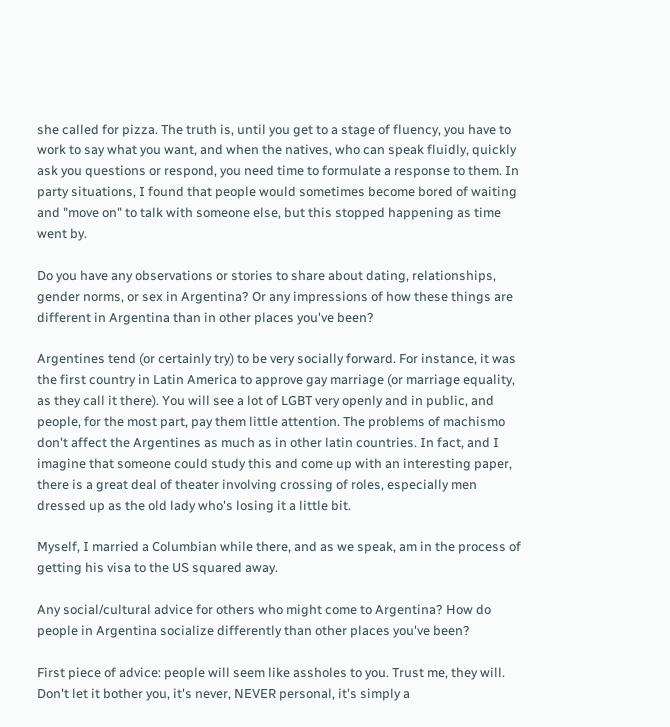she called for pizza. The truth is, until you get to a stage of fluency, you have to work to say what you want, and when the natives, who can speak fluidly, quickly ask you questions or respond, you need time to formulate a response to them. In party situations, I found that people would sometimes become bored of waiting and "move on" to talk with someone else, but this stopped happening as time went by.

Do you have any observations or stories to share about dating, relationships, gender norms, or sex in Argentina? Or any impressions of how these things are different in Argentina than in other places you've been?

Argentines tend (or certainly try) to be very socially forward. For instance, it was the first country in Latin America to approve gay marriage (or marriage equality, as they call it there). You will see a lot of LGBT very openly and in public, and people, for the most part, pay them little attention. The problems of machismo don't affect the Argentines as much as in other latin countries. In fact, and I imagine that someone could study this and come up with an interesting paper, there is a great deal of theater involving crossing of roles, especially men dressed up as the old lady who's losing it a little bit.

Myself, I married a Columbian while there, and as we speak, am in the process of getting his visa to the US squared away.

Any social/cultural advice for others who might come to Argentina? How do people in Argentina socialize differently than other places you've been?

First piece of advice: people will seem like assholes to you. Trust me, they will. Don't let it bother you, it's never, NEVER personal, it's simply a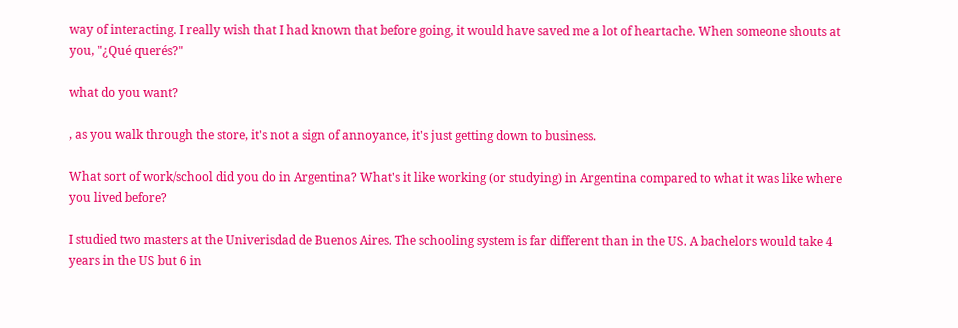way of interacting. I really wish that I had known that before going, it would have saved me a lot of heartache. When someone shouts at you, "¿Qué querés?"

what do you want?

, as you walk through the store, it's not a sign of annoyance, it's just getting down to business.

What sort of work/school did you do in Argentina? What's it like working (or studying) in Argentina compared to what it was like where you lived before?

I studied two masters at the Univerisdad de Buenos Aires. The schooling system is far different than in the US. A bachelors would take 4 years in the US but 6 in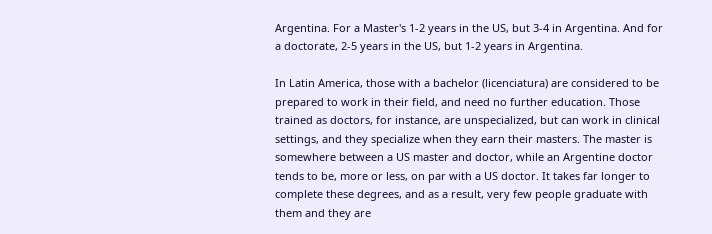Argentina. For a Master's 1-2 years in the US, but 3-4 in Argentina. And for a doctorate, 2-5 years in the US, but 1-2 years in Argentina.

In Latin America, those with a bachelor (licenciatura) are considered to be prepared to work in their field, and need no further education. Those trained as doctors, for instance, are unspecialized, but can work in clinical settings, and they specialize when they earn their masters. The master is somewhere between a US master and doctor, while an Argentine doctor tends to be, more or less, on par with a US doctor. It takes far longer to complete these degrees, and as a result, very few people graduate with them and they are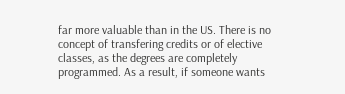far more valuable than in the US. There is no concept of transfering credits or of elective classes, as the degrees are completely programmed. As a result, if someone wants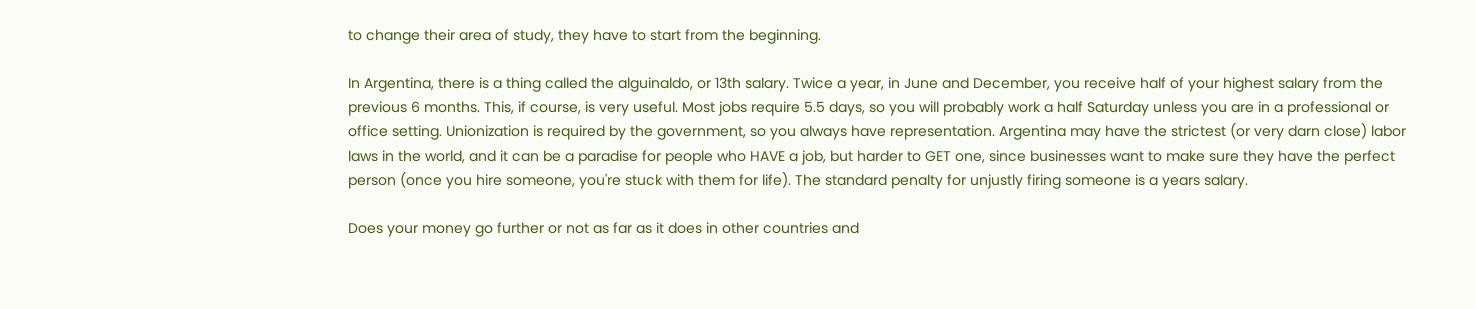to change their area of study, they have to start from the beginning.

In Argentina, there is a thing called the alguinaldo, or 13th salary. Twice a year, in June and December, you receive half of your highest salary from the previous 6 months. This, if course, is very useful. Most jobs require 5.5 days, so you will probably work a half Saturday unless you are in a professional or office setting. Unionization is required by the government, so you always have representation. Argentina may have the strictest (or very darn close) labor laws in the world, and it can be a paradise for people who HAVE a job, but harder to GET one, since businesses want to make sure they have the perfect person (once you hire someone, you're stuck with them for life). The standard penalty for unjustly firing someone is a years salary.

Does your money go further or not as far as it does in other countries and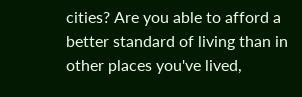cities? Are you able to afford a better standard of living than in other places you've lived,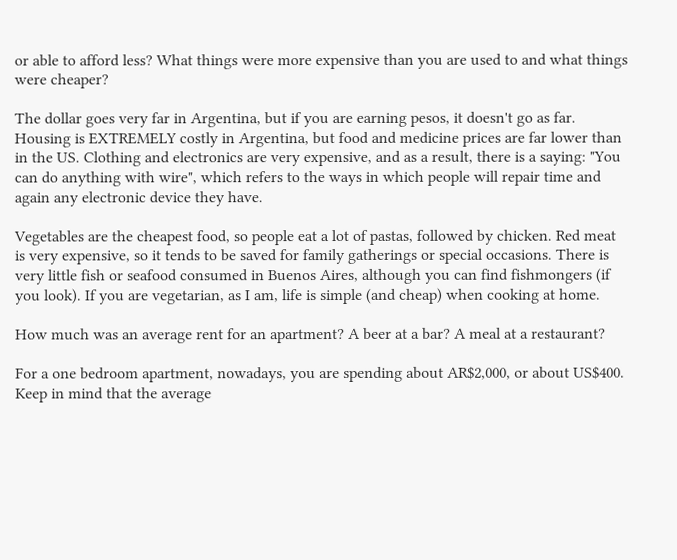or able to afford less? What things were more expensive than you are used to and what things were cheaper?

The dollar goes very far in Argentina, but if you are earning pesos, it doesn't go as far. Housing is EXTREMELY costly in Argentina, but food and medicine prices are far lower than in the US. Clothing and electronics are very expensive, and as a result, there is a saying: "You can do anything with wire", which refers to the ways in which people will repair time and again any electronic device they have.

Vegetables are the cheapest food, so people eat a lot of pastas, followed by chicken. Red meat is very expensive, so it tends to be saved for family gatherings or special occasions. There is very little fish or seafood consumed in Buenos Aires, although you can find fishmongers (if you look). If you are vegetarian, as I am, life is simple (and cheap) when cooking at home.

How much was an average rent for an apartment? A beer at a bar? A meal at a restaurant?

For a one bedroom apartment, nowadays, you are spending about AR$2,000, or about US$400. Keep in mind that the average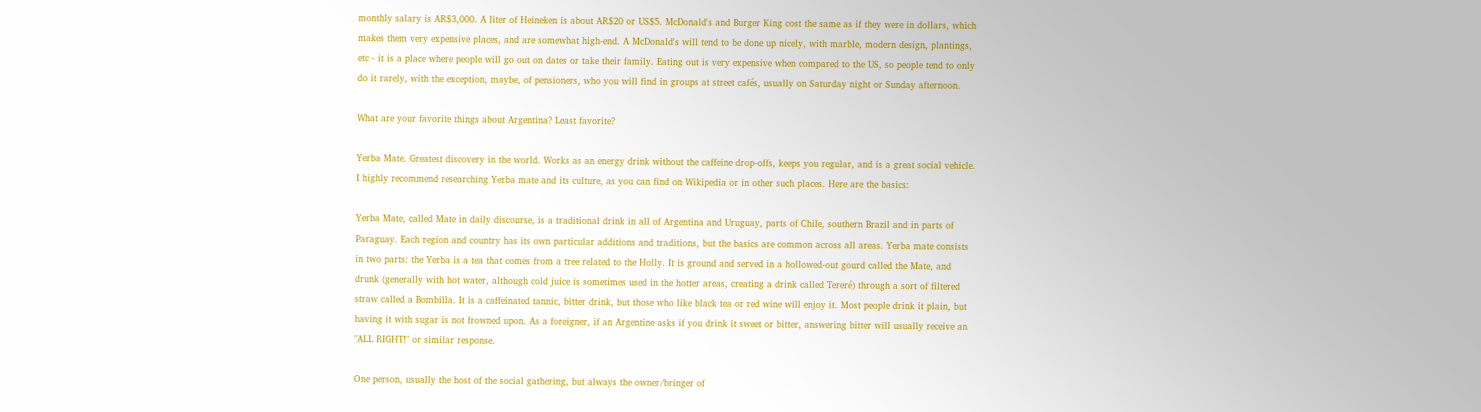monthly salary is AR$3,000. A liter of Heineken is about AR$20 or US$5. McDonald's and Burger King cost the same as if they were in dollars, which makes them very expensive places, and are somewhat high-end. A McDonald's will tend to be done up nicely, with marble, modern design, plantings, etc - it is a place where people will go out on dates or take their family. Eating out is very expensive when compared to the US, so people tend to only do it rarely, with the exception, maybe, of pensioners, who you will find in groups at street cafés, usually on Saturday night or Sunday afternoon.

What are your favorite things about Argentina? Least favorite?

Yerba Mate. Greatest discovery in the world. Works as an energy drink without the caffeine drop-offs, keeps you regular, and is a great social vehicle. I highly recommend researching Yerba mate and its culture, as you can find on Wikipedia or in other such places. Here are the basics:

Yerba Mate, called Mate in daily discourse, is a traditional drink in all of Argentina and Uruguay, parts of Chile, southern Brazil and in parts of Paraguay. Each region and country has its own particular additions and traditions, but the basics are common across all areas. Yerba mate consists in two parts: the Yerba is a tea that comes from a tree related to the Holly. It is ground and served in a hollowed-out gourd called the Mate, and drunk (generally with hot water, although cold juice is sometimes used in the hotter areas, creating a drink called Tereré) through a sort of filtered straw called a Bombilla. It is a caffeinated tannic, bitter drink, but those who like black tea or red wine will enjoy it. Most people drink it plain, but having it with sugar is not frowned upon. As a foreigner, if an Argentine asks if you drink it sweet or bitter, answering bitter will usually receive an "ALL RIGHT!" or similar response.

One person, usually the host of the social gathering, but always the owner/bringer of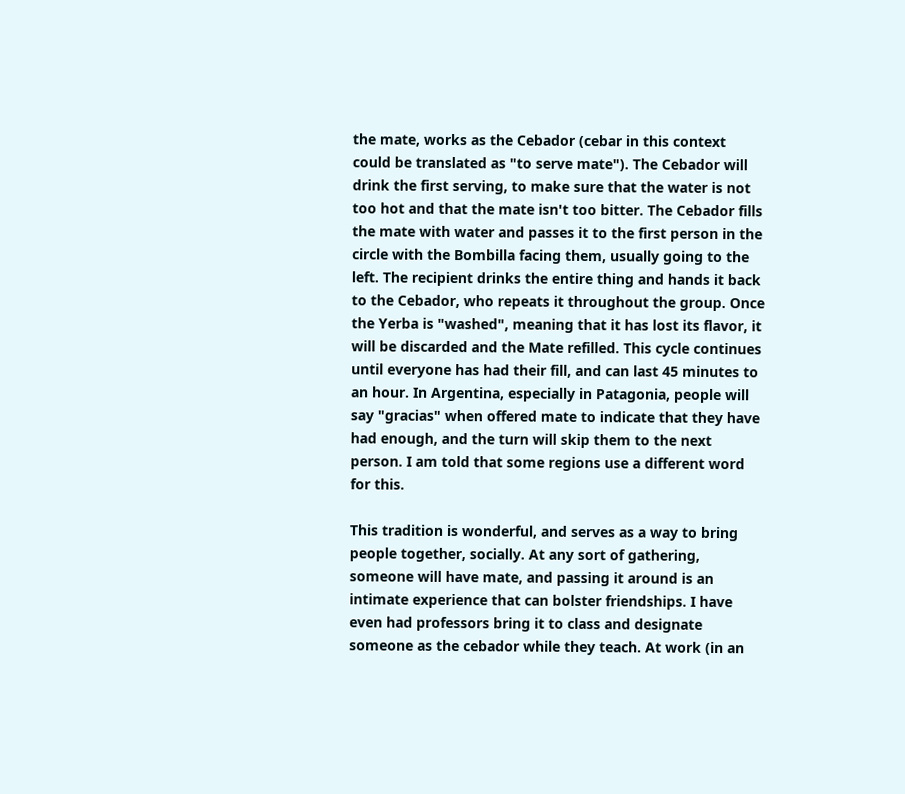the mate, works as the Cebador (cebar in this context could be translated as "to serve mate"). The Cebador will drink the first serving, to make sure that the water is not too hot and that the mate isn't too bitter. The Cebador fills the mate with water and passes it to the first person in the circle with the Bombilla facing them, usually going to the left. The recipient drinks the entire thing and hands it back to the Cebador, who repeats it throughout the group. Once the Yerba is "washed", meaning that it has lost its flavor, it will be discarded and the Mate refilled. This cycle continues until everyone has had their fill, and can last 45 minutes to an hour. In Argentina, especially in Patagonia, people will say "gracias" when offered mate to indicate that they have had enough, and the turn will skip them to the next person. I am told that some regions use a different word for this.

This tradition is wonderful, and serves as a way to bring people together, socially. At any sort of gathering, someone will have mate, and passing it around is an intimate experience that can bolster friendships. I have even had professors bring it to class and designate someone as the cebador while they teach. At work (in an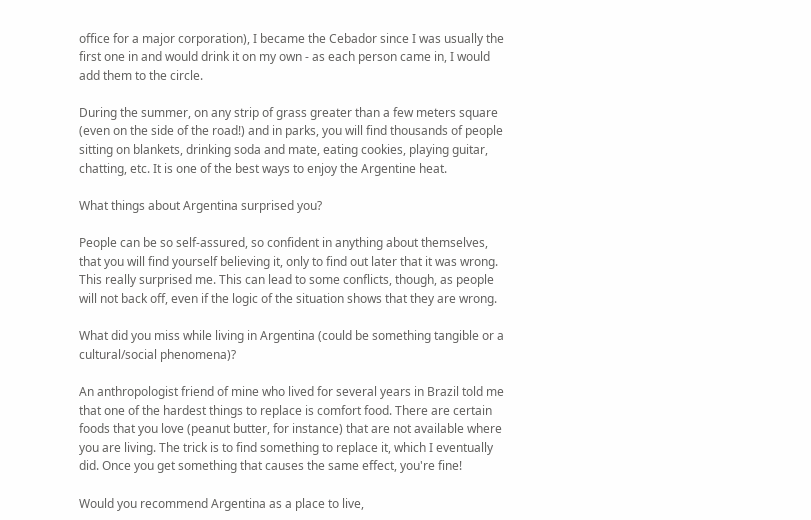office for a major corporation), I became the Cebador since I was usually the first one in and would drink it on my own - as each person came in, I would add them to the circle.

During the summer, on any strip of grass greater than a few meters square (even on the side of the road!) and in parks, you will find thousands of people sitting on blankets, drinking soda and mate, eating cookies, playing guitar, chatting, etc. It is one of the best ways to enjoy the Argentine heat.

What things about Argentina surprised you?

People can be so self-assured, so confident in anything about themselves, that you will find yourself believing it, only to find out later that it was wrong. This really surprised me. This can lead to some conflicts, though, as people will not back off, even if the logic of the situation shows that they are wrong.

What did you miss while living in Argentina (could be something tangible or a cultural/social phenomena)?

An anthropologist friend of mine who lived for several years in Brazil told me that one of the hardest things to replace is comfort food. There are certain foods that you love (peanut butter, for instance) that are not available where you are living. The trick is to find something to replace it, which I eventually did. Once you get something that causes the same effect, you're fine!

Would you recommend Argentina as a place to live,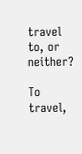travel to, or neither?

To travel,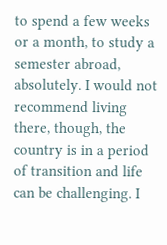to spend a few weeks or a month, to study a semester abroad, absolutely. I would not recommend living there, though, the country is in a period of transition and life can be challenging. I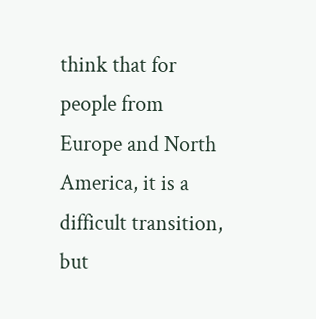think that for people from Europe and North America, it is a difficult transition, but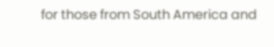for those from South America and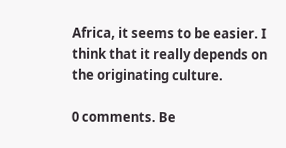Africa, it seems to be easier. I think that it really depends on the originating culture.

0 comments. Be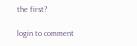the first?

login to comment